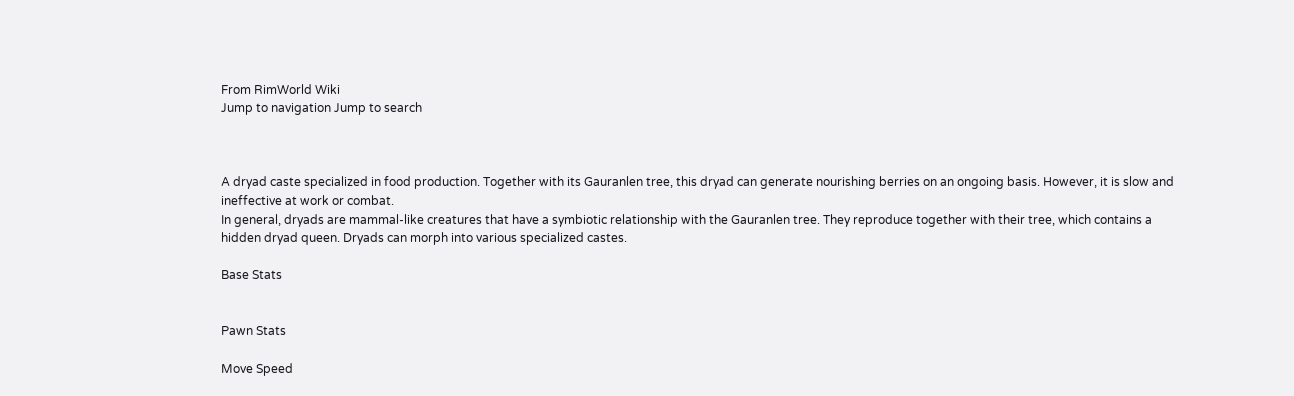From RimWorld Wiki
Jump to navigation Jump to search



A dryad caste specialized in food production. Together with its Gauranlen tree, this dryad can generate nourishing berries on an ongoing basis. However, it is slow and ineffective at work or combat.
In general, dryads are mammal-like creatures that have a symbiotic relationship with the Gauranlen tree. They reproduce together with their tree, which contains a hidden dryad queen. Dryads can morph into various specialized castes.

Base Stats


Pawn Stats

Move Speed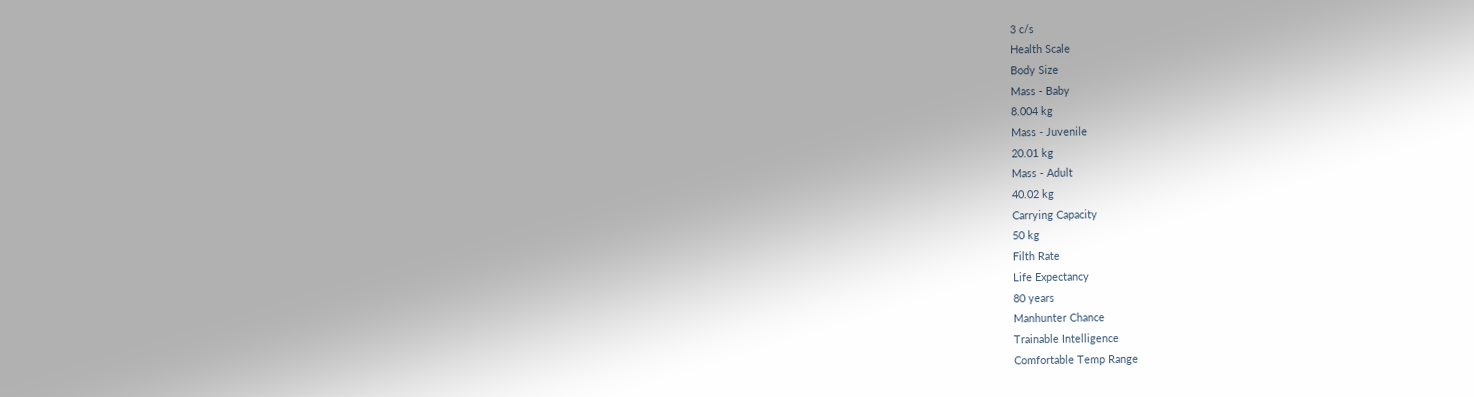3 c/s
Health Scale
Body Size
Mass - Baby
8.004 kg
Mass - Juvenile
20.01 kg
Mass - Adult
40.02 kg
Carrying Capacity
50 kg
Filth Rate
Life Expectancy
80 years
Manhunter Chance
Trainable Intelligence
Comfortable Temp Range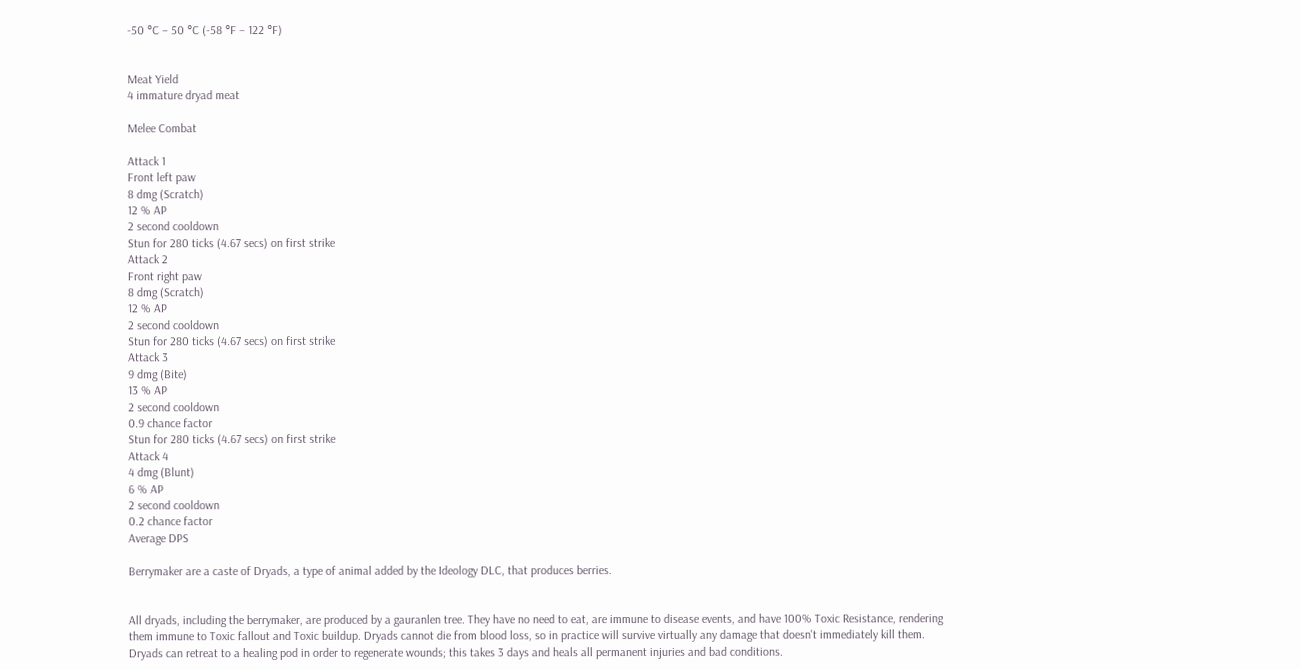-50 °C – 50 °C (-58 °F – 122 °F)


Meat Yield
4 immature dryad meat

Melee Combat

Attack 1
Front left paw
8 dmg (Scratch)
12 % AP
2 second cooldown
Stun for 280 ticks (4.67 secs) on first strike
Attack 2
Front right paw
8 dmg (Scratch)
12 % AP
2 second cooldown
Stun for 280 ticks (4.67 secs) on first strike
Attack 3
9 dmg (Bite)
13 % AP
2 second cooldown
0.9 chance factor
Stun for 280 ticks (4.67 secs) on first strike
Attack 4
4 dmg (Blunt)
6 % AP
2 second cooldown
0.2 chance factor
Average DPS

Berrymaker are a caste of Dryads, a type of animal added by the Ideology DLC, that produces berries.


All dryads, including the berrymaker, are produced by a gauranlen tree. They have no need to eat, are immune to disease events, and have 100% Toxic Resistance, rendering them immune to Toxic fallout and Toxic buildup. Dryads cannot die from blood loss, so in practice will survive virtually any damage that doesn't immediately kill them. Dryads can retreat to a healing pod in order to regenerate wounds; this takes 3 days and heals all permanent injuries and bad conditions.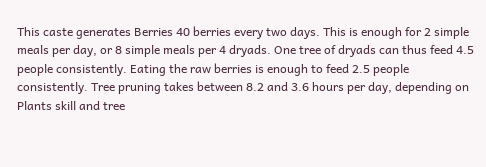This caste generates Berries 40 berries every two days. This is enough for 2 simple meals per day, or 8 simple meals per 4 dryads. One tree of dryads can thus feed 4.5 people consistently. Eating the raw berries is enough to feed 2.5 people consistently. Tree pruning takes between 8.2 and 3.6 hours per day, depending on Plants skill and tree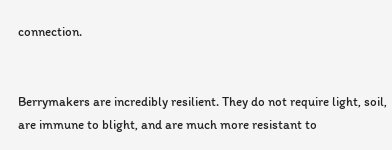connection.


Berrymakers are incredibly resilient. They do not require light, soil, are immune to blight, and are much more resistant to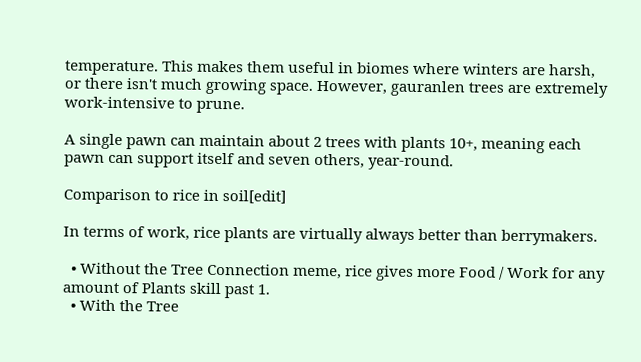temperature. This makes them useful in biomes where winters are harsh, or there isn't much growing space. However, gauranlen trees are extremely work-intensive to prune.

A single pawn can maintain about 2 trees with plants 10+, meaning each pawn can support itself and seven others, year-round.

Comparison to rice in soil[edit]

In terms of work, rice plants are virtually always better than berrymakers.

  • Without the Tree Connection meme, rice gives more Food / Work for any amount of Plants skill past 1.
  • With the Tree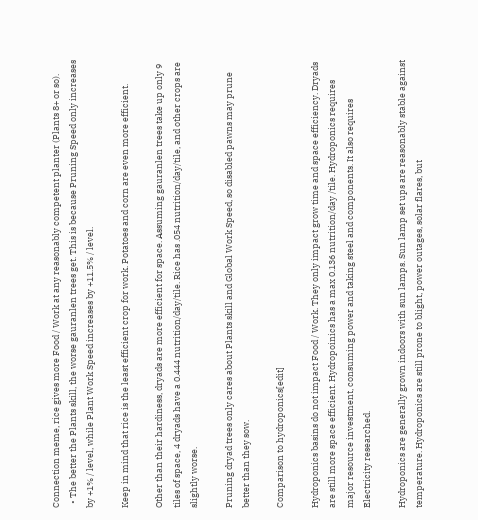Connection meme, rice gives more Food / Work at any reasonably competent planter (Plants 8+ or so).
  • The better the Plants skill, the worse gauranlen trees get. This is because Pruning Speed only increases by +1% / level, while Plant Work Speed increases by +11.5% / level.

Keep in mind that rice is the least efficient crop for work. Potatoes and corn are even more efficient.

Other than their hardiness, dryads are more efficient for space. Assuming gauranlen trees take up only 9 tiles of space, 4 dryads have a 0.444 nutrition/day/tile. Rice has .054 nutrition/day/tile, and other crops are slightly worse.

Pruning dryad trees only cares about Plants skill and Global Work Speed, so disabled pawns may prune better than they sow.

Comparison to hydroponics[edit]

Hydroponics basins do not impact Food / Work. They only impact grow time and space efficiency. Dryads are still more space efficient. Hydropoinics has a max 0.136 nutrition/day /tile. Hydroponics requires major resource investment, consuming power and taking steel and components. It also requires Electricity researched.

Hydroponics are generally grown indoors with sun lamps. Sun lamp set ups are reasonably stable against temperature. Hydroponics are still prone to blight, power outages, solar flares, but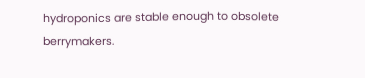hydroponics are stable enough to obsolete berrymakers.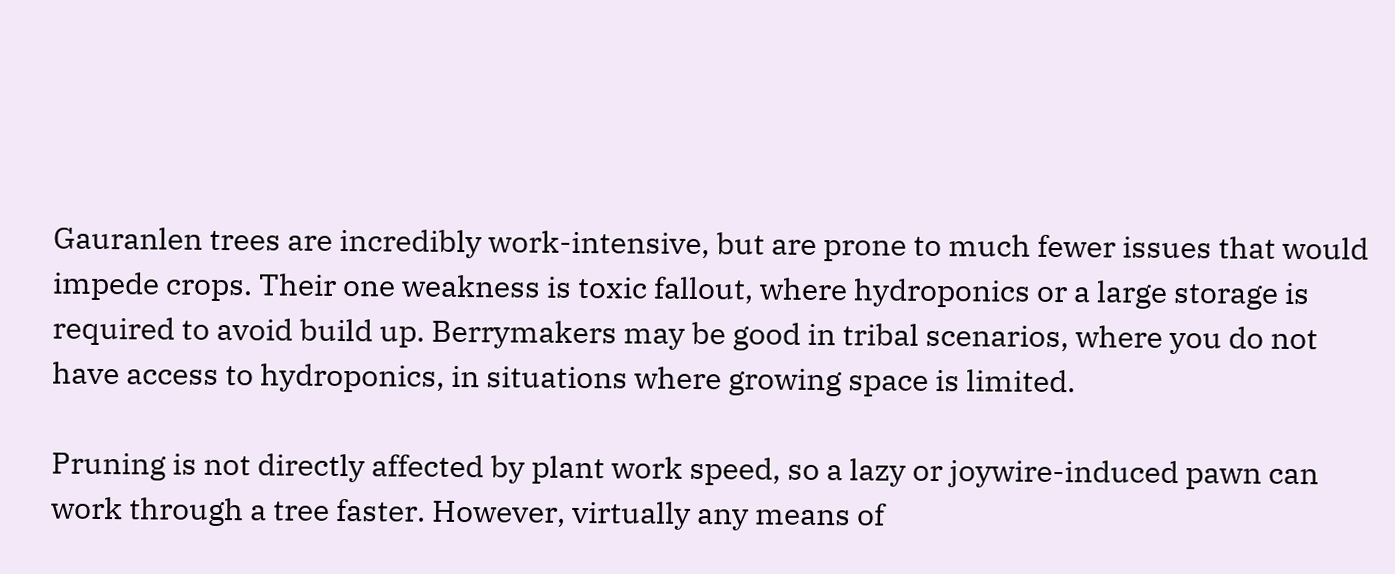Gauranlen trees are incredibly work-intensive, but are prone to much fewer issues that would impede crops. Their one weakness is toxic fallout, where hydroponics or a large storage is required to avoid build up. Berrymakers may be good in tribal scenarios, where you do not have access to hydroponics, in situations where growing space is limited.

Pruning is not directly affected by plant work speed, so a lazy or joywire-induced pawn can work through a tree faster. However, virtually any means of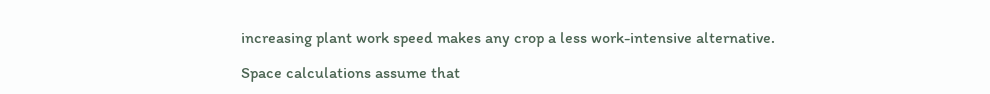increasing plant work speed makes any crop a less work-intensive alternative.

Space calculations assume that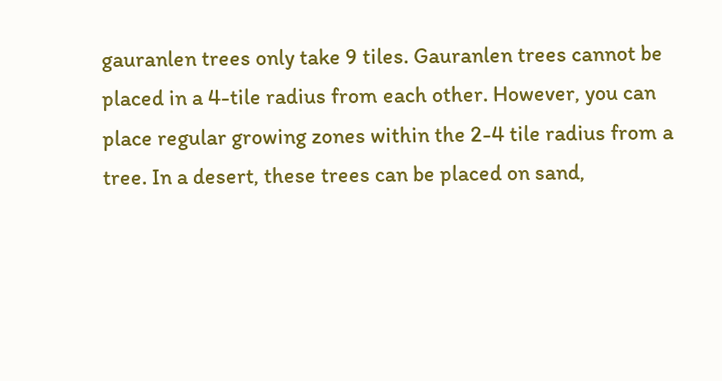gauranlen trees only take 9 tiles. Gauranlen trees cannot be placed in a 4-tile radius from each other. However, you can place regular growing zones within the 2-4 tile radius from a tree. In a desert, these trees can be placed on sand,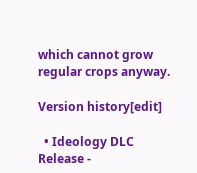which cannot grow regular crops anyway.

Version history[edit]

  • Ideology DLC Release -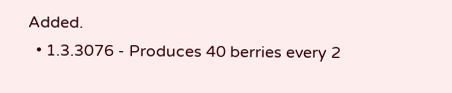Added.
  • 1.3.3076 - Produces 40 berries every 2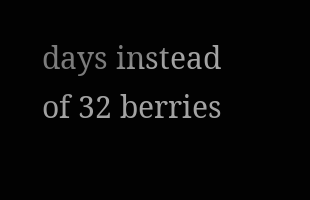days instead of 32 berries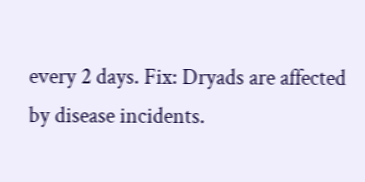every 2 days. Fix: Dryads are affected by disease incidents.